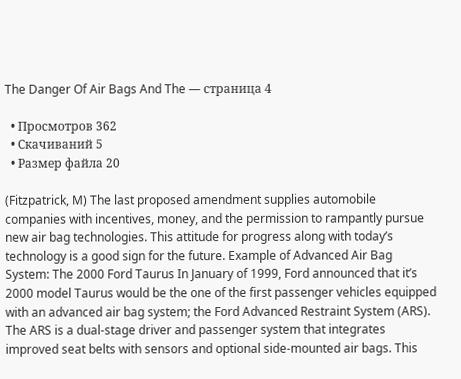The Danger Of Air Bags And The — страница 4

  • Просмотров 362
  • Скачиваний 5
  • Размер файла 20

(Fitzpatrick, M) The last proposed amendment supplies automobile companies with incentives, money, and the permission to rampantly pursue new air bag technologies. This attitude for progress along with today’s technology is a good sign for the future. Example of Advanced Air Bag System: The 2000 Ford Taurus In January of 1999, Ford announced that it’s 2000 model Taurus would be the one of the first passenger vehicles equipped with an advanced air bag system; the Ford Advanced Restraint System (ARS). The ARS is a dual-stage driver and passenger system that integrates improved seat belts with sensors and optional side-mounted air bags. This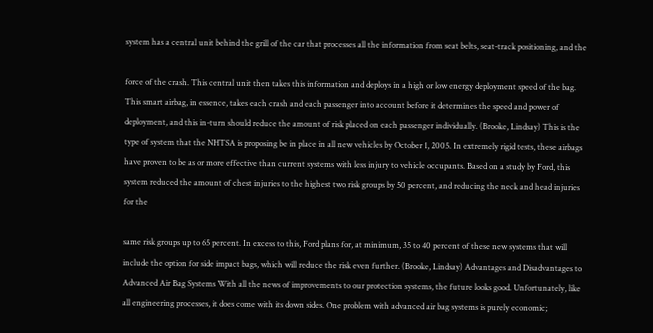system has a central unit behind the grill of the car that processes all the information from seat belts, seat-track positioning, and the

force of the crash. This central unit then takes this information and deploys in a high or low energy deployment speed of the bag. This smart airbag, in essence, takes each crash and each passenger into account before it determines the speed and power of deployment, and this in-turn should reduce the amount of risk placed on each passenger individually. (Brooke, Lindsay) This is the type of system that the NHTSA is proposing be in place in all new vehicles by October 1, 2005. In extremely rigid tests, these airbags have proven to be as or more effective than current systems with less injury to vehicle occupants. Based on a study by Ford, this system reduced the amount of chest injuries to the highest two risk groups by 50 percent, and reducing the neck and head injuries for the

same risk groups up to 65 percent. In excess to this, Ford plans for, at minimum, 35 to 40 percent of these new systems that will include the option for side impact bags, which will reduce the risk even further. (Brooke, Lindsay) Advantages and Disadvantages to Advanced Air Bag Systems With all the news of improvements to our protection systems, the future looks good. Unfortunately, like all engineering processes, it does come with its down sides. One problem with advanced air bag systems is purely economic;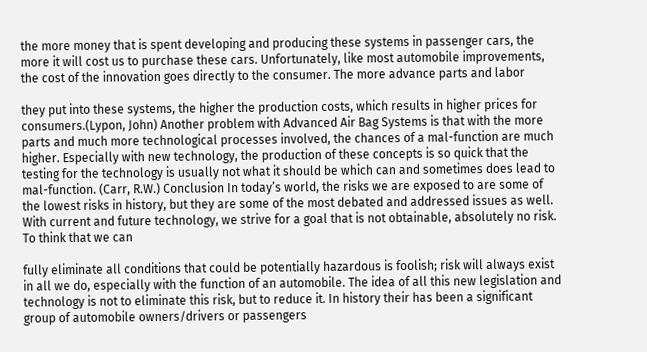the more money that is spent developing and producing these systems in passenger cars, the more it will cost us to purchase these cars. Unfortunately, like most automobile improvements, the cost of the innovation goes directly to the consumer. The more advance parts and labor

they put into these systems, the higher the production costs, which results in higher prices for consumers.(Lypon, John) Another problem with Advanced Air Bag Systems is that with the more parts and much more technological processes involved, the chances of a mal-function are much higher. Especially with new technology, the production of these concepts is so quick that the testing for the technology is usually not what it should be which can and sometimes does lead to mal-function. (Carr, R.W.) Conclusion In today’s world, the risks we are exposed to are some of the lowest risks in history, but they are some of the most debated and addressed issues as well. With current and future technology, we strive for a goal that is not obtainable, absolutely no risk. To think that we can

fully eliminate all conditions that could be potentially hazardous is foolish; risk will always exist in all we do, especially with the function of an automobile. The idea of all this new legislation and technology is not to eliminate this risk, but to reduce it. In history their has been a significant group of automobile owners/drivers or passengers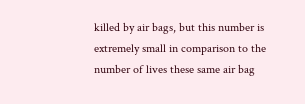killed by air bags, but this number is extremely small in comparison to the number of lives these same air bag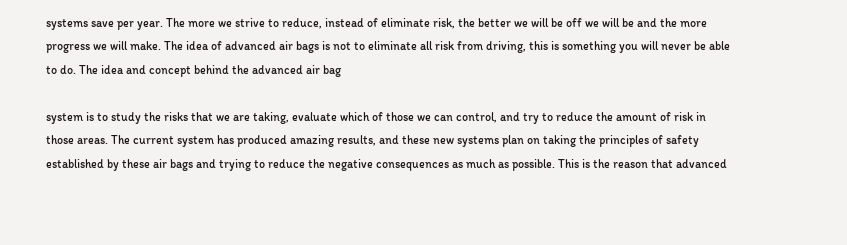systems save per year. The more we strive to reduce, instead of eliminate risk, the better we will be off we will be and the more progress we will make. The idea of advanced air bags is not to eliminate all risk from driving, this is something you will never be able to do. The idea and concept behind the advanced air bag

system is to study the risks that we are taking, evaluate which of those we can control, and try to reduce the amount of risk in those areas. The current system has produced amazing results, and these new systems plan on taking the principles of safety established by these air bags and trying to reduce the negative consequences as much as possible. This is the reason that advanced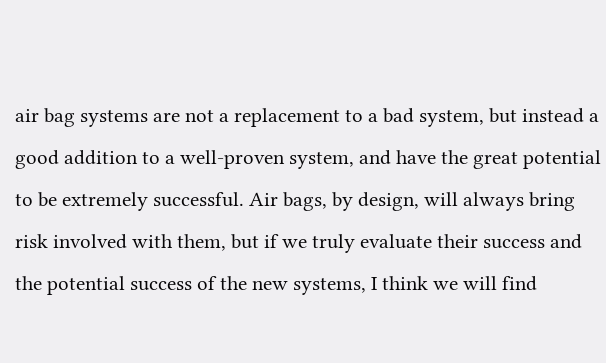air bag systems are not a replacement to a bad system, but instead a good addition to a well-proven system, and have the great potential to be extremely successful. Air bags, by design, will always bring risk involved with them, but if we truly evaluate their success and the potential success of the new systems, I think we will find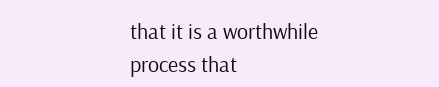that it is a worthwhile process that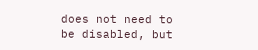does not need to be disabled, but